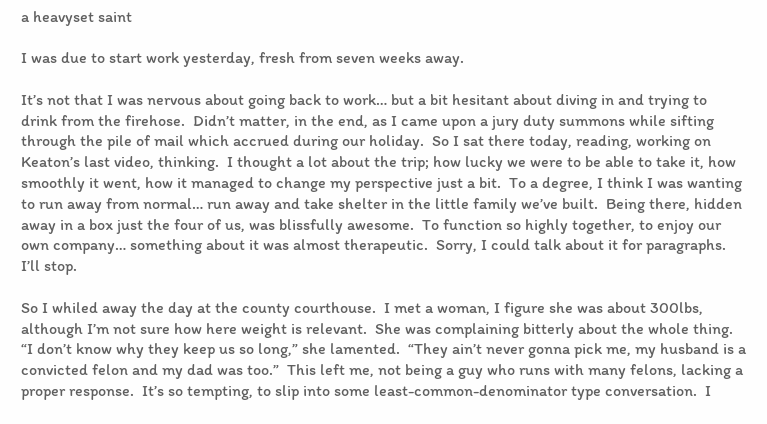a heavyset saint

I was due to start work yesterday, fresh from seven weeks away.

It’s not that I was nervous about going back to work… but a bit hesitant about diving in and trying to drink from the firehose.  Didn’t matter, in the end, as I came upon a jury duty summons while sifting through the pile of mail which accrued during our holiday.  So I sat there today, reading, working on Keaton’s last video, thinking.  I thought a lot about the trip; how lucky we were to be able to take it, how smoothly it went, how it managed to change my perspective just a bit.  To a degree, I think I was wanting to run away from normal… run away and take shelter in the little family we’ve built.  Being there, hidden away in a box just the four of us, was blissfully awesome.  To function so highly together, to enjoy our own company… something about it was almost therapeutic.  Sorry, I could talk about it for paragraphs.  I’ll stop.

So I whiled away the day at the county courthouse.  I met a woman, I figure she was about 300lbs, although I’m not sure how here weight is relevant.  She was complaining bitterly about the whole thing.  “I don’t know why they keep us so long,” she lamented.  “They ain’t never gonna pick me, my husband is a convicted felon and my dad was too.”  This left me, not being a guy who runs with many felons, lacking a proper response.  It’s so tempting, to slip into some least-common-denominator type conversation.  I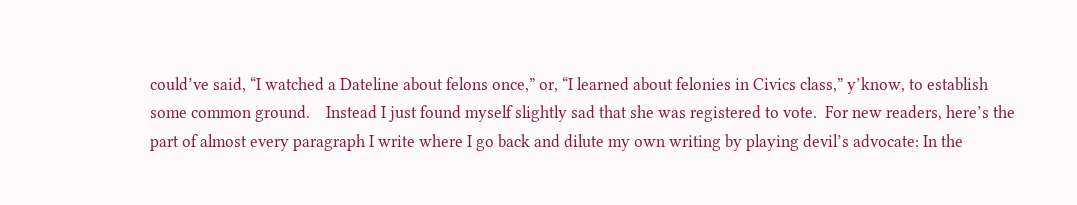could’ve said, “I watched a Dateline about felons once,” or, “I learned about felonies in Civics class,” y’know, to establish some common ground.    Instead I just found myself slightly sad that she was registered to vote.  For new readers, here’s the part of almost every paragraph I write where I go back and dilute my own writing by playing devil’s advocate: In the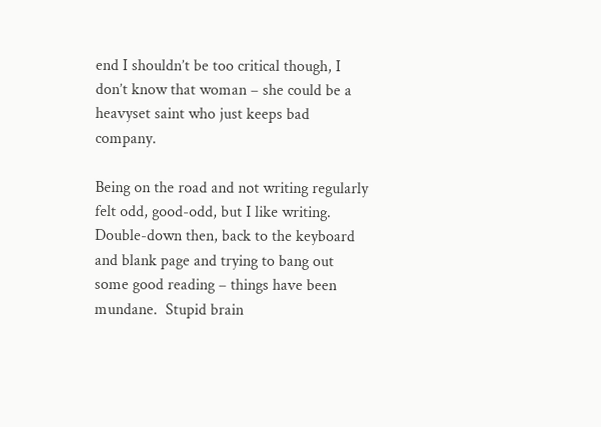end I shouldn’t be too critical though, I don’t know that woman – she could be a heavyset saint who just keeps bad company.

Being on the road and not writing regularly felt odd, good-odd, but I like writing.  Double-down then, back to the keyboard and blank page and trying to bang out some good reading – things have been mundane.  Stupid brain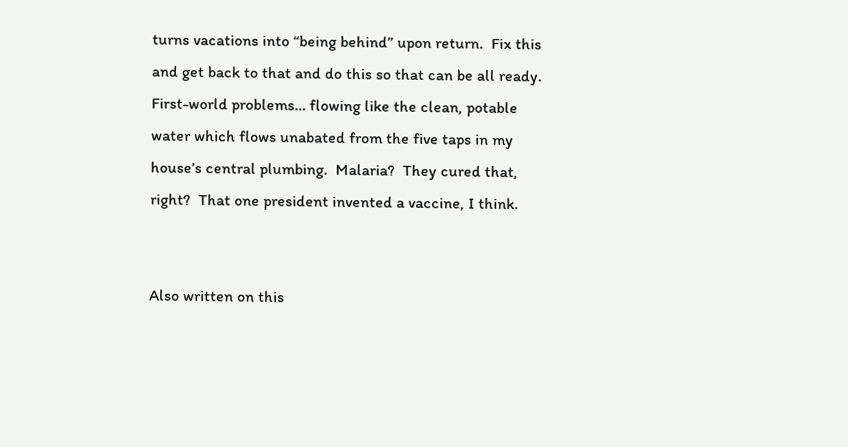turns vacations into “being behind” upon return.  Fix this and get back to that and do this so that can be all ready.  First-world problems… flowing like the clean, potable water which flows unabated from the five taps in my house’s central plumbing.  Malaria?  They cured that, right?  That one president invented a vaccine, I think.


Also written on this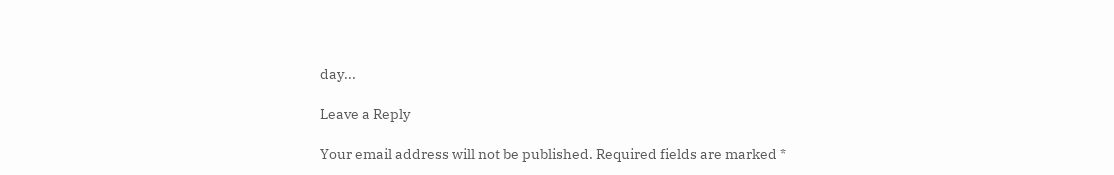day...

Leave a Reply

Your email address will not be published. Required fields are marked *